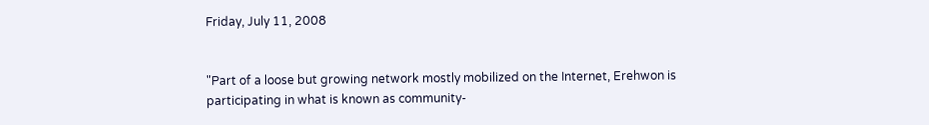Friday, July 11, 2008


"Part of a loose but growing network mostly mobilized on the Internet, Erehwon is participating in what is known as community-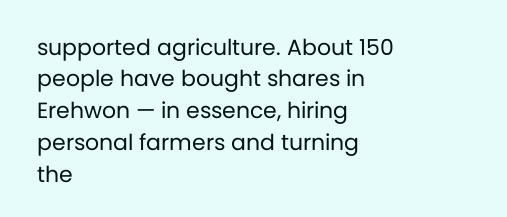supported agriculture. About 150 people have bought shares in Erehwon — in essence, hiring personal farmers and turning the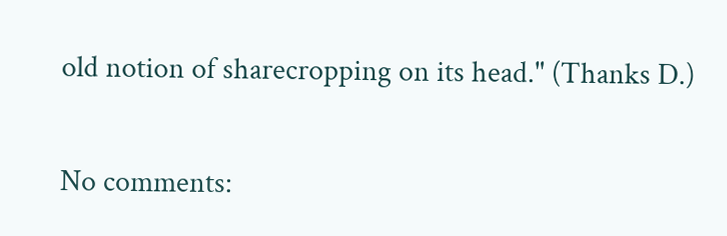old notion of sharecropping on its head." (Thanks D.)

No comments: